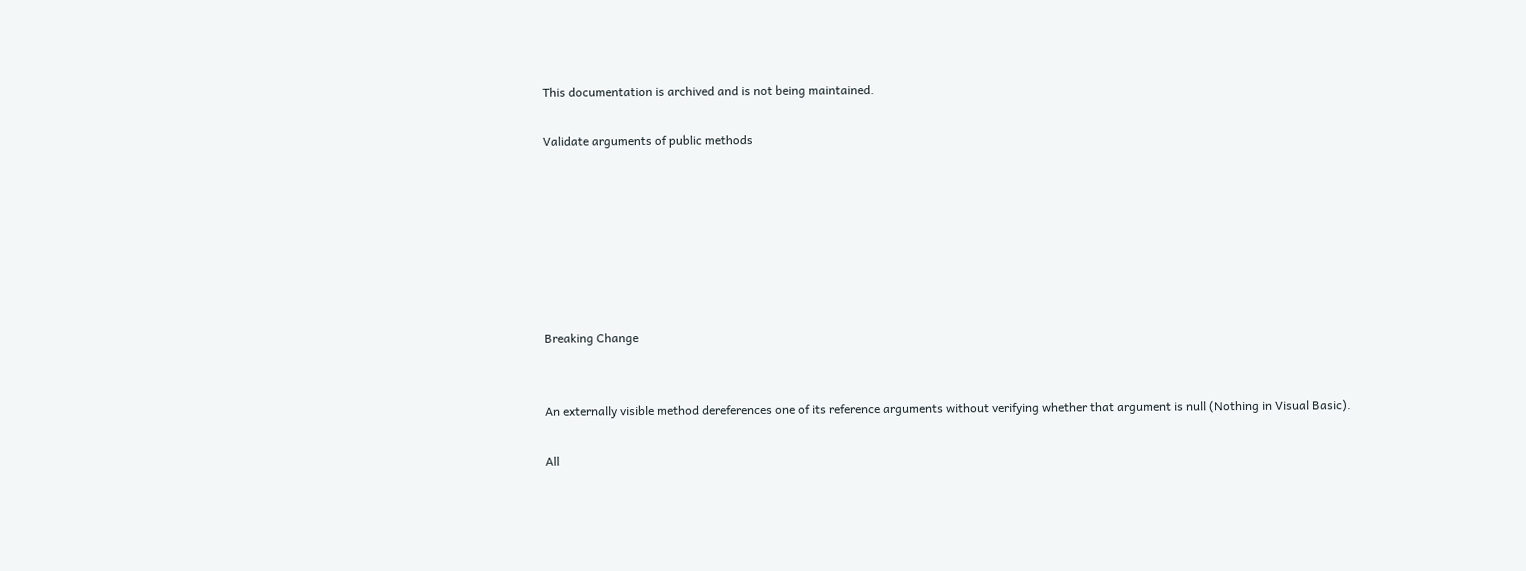This documentation is archived and is not being maintained.

Validate arguments of public methods







Breaking Change


An externally visible method dereferences one of its reference arguments without verifying whether that argument is null (Nothing in Visual Basic).

All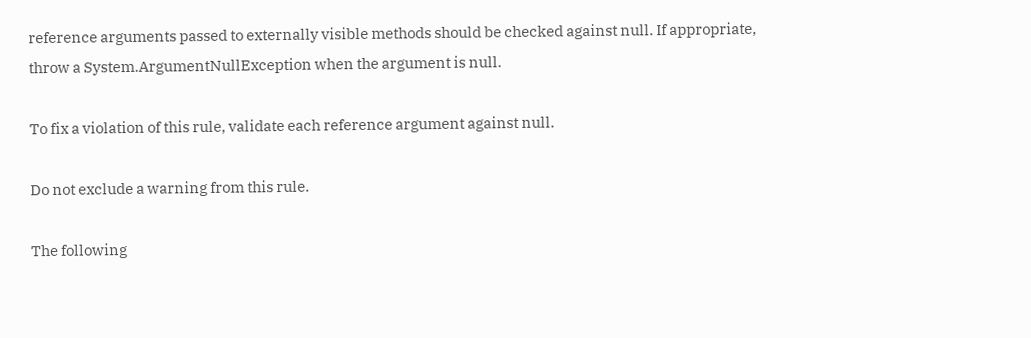reference arguments passed to externally visible methods should be checked against null. If appropriate, throw a System.ArgumentNullException when the argument is null.

To fix a violation of this rule, validate each reference argument against null.

Do not exclude a warning from this rule.

The following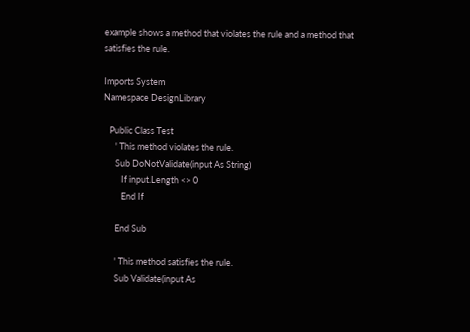example shows a method that violates the rule and a method that satisfies the rule.

Imports System
Namespace DesignLibrary

   Public Class Test
      ' This method violates the rule.
      Sub DoNotValidate(input As String)
         If input.Length <> 0
         End If

      End Sub

      ' This method satisfies the rule.
      Sub Validate(input As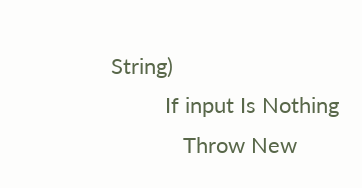String)
         If input Is Nothing
            Throw New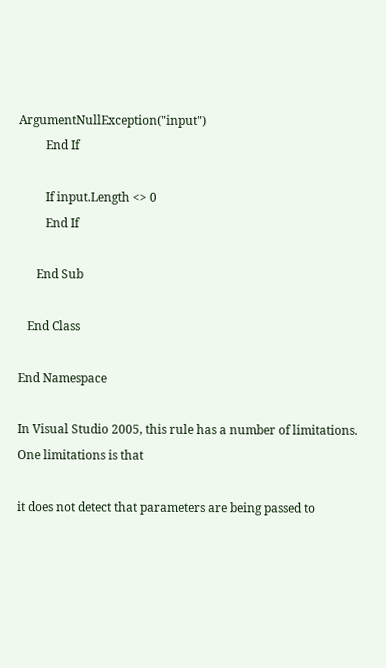ArgumentNullException("input")
         End If

         If input.Length <> 0
         End If

      End Sub

   End Class

End Namespace

In Visual Studio 2005, this rule has a number of limitations. One limitations is that

it does not detect that parameters are being passed to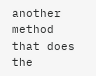another method that does the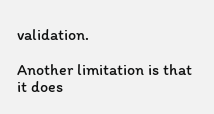validation.

Another limitation is that it does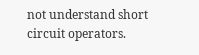not understand short circuit operators.